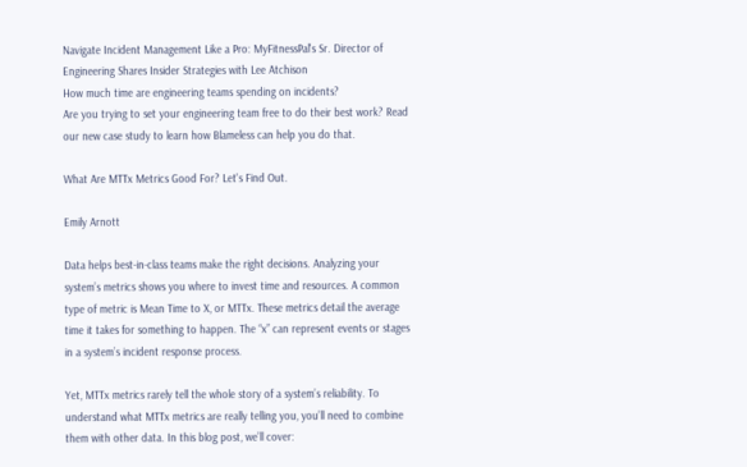Navigate Incident Management Like a Pro: MyFitnessPal's Sr. Director of Engineering Shares Insider Strategies with Lee Atchison
How much time are engineering teams spending on incidents?
Are you trying to set your engineering team free to do their best work? Read our new case study to learn how Blameless can help you do that.

What Are MTTx Metrics Good For? Let's Find Out.

Emily Arnott

Data helps best-in-class teams make the right decisions. Analyzing your system’s metrics shows you where to invest time and resources. A common type of metric is Mean Time to X, or MTTx. These metrics detail the average time it takes for something to happen. The “x” can represent events or stages in a system’s incident response process.

Yet, MTTx metrics rarely tell the whole story of a system’s reliability. To understand what MTTx metrics are really telling you, you’ll need to combine them with other data. In this blog post, we’ll cover: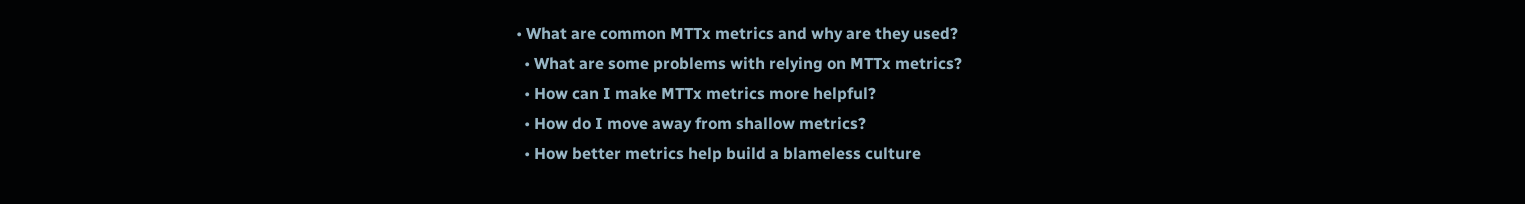• What are common MTTx metrics and why are they used?
  • What are some problems with relying on MTTx metrics?
  • How can I make MTTx metrics more helpful?
  • How do I move away from shallow metrics?
  • How better metrics help build a blameless culture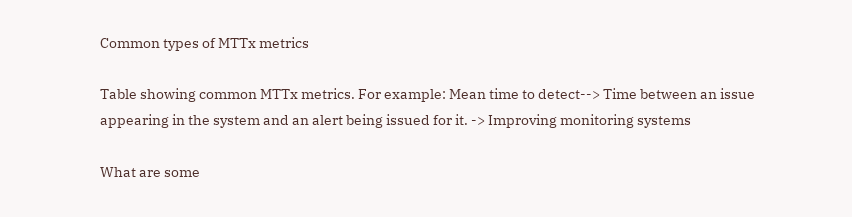Common types of MTTx metrics

Table showing common MTTx metrics. For example: Mean time to detect--> Time between an issue appearing in the system and an alert being issued for it. -> Improving monitoring systems

What are some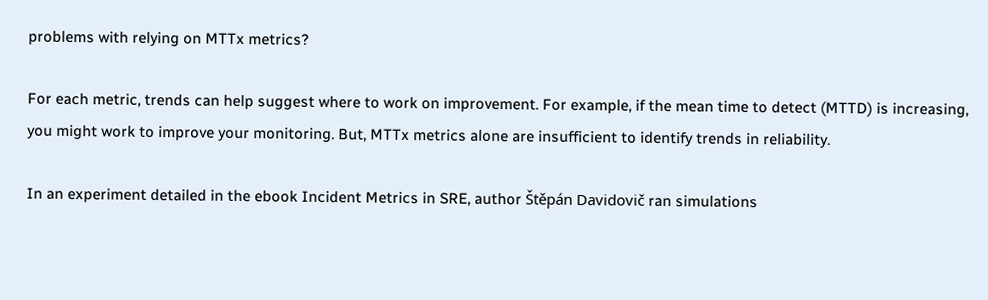problems with relying on MTTx metrics?

For each metric, trends can help suggest where to work on improvement. For example, if the mean time to detect (MTTD) is increasing, you might work to improve your monitoring. But, MTTx metrics alone are insufficient to identify trends in reliability.

In an experiment detailed in the ebook Incident Metrics in SRE, author Štěpán Davidovič ran simulations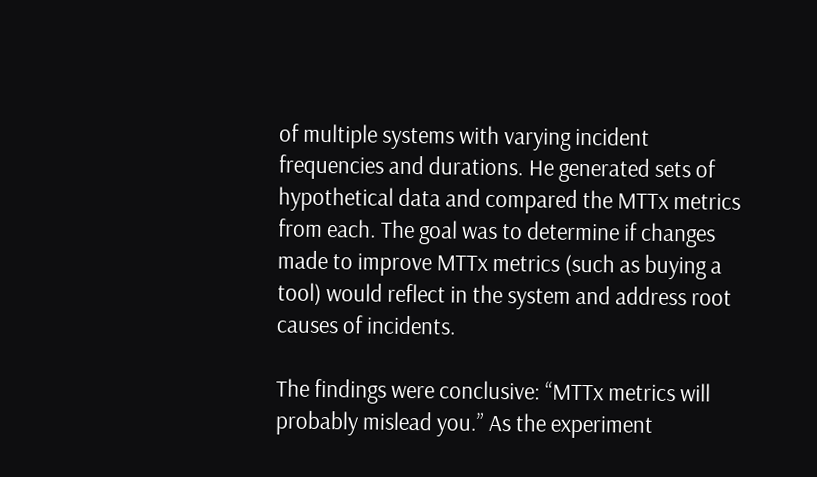of multiple systems with varying incident frequencies and durations. He generated sets of hypothetical data and compared the MTTx metrics from each. The goal was to determine if changes made to improve MTTx metrics (such as buying a tool) would reflect in the system and address root causes of incidents.

The findings were conclusive: “MTTx metrics will probably mislead you.” As the experiment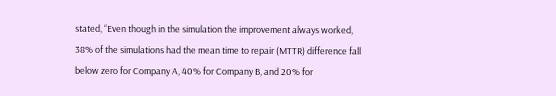stated, “Even though in the simulation the improvement always worked, 38% of the simulations had the mean time to repair (MTTR) difference fall below zero for Company A, 40% for Company B, and 20% for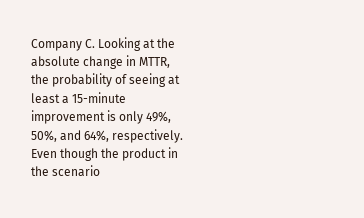Company C. Looking at the absolute change in MTTR, the probability of seeing at least a 15-minute improvement is only 49%, 50%, and 64%, respectively. Even though the product in the scenario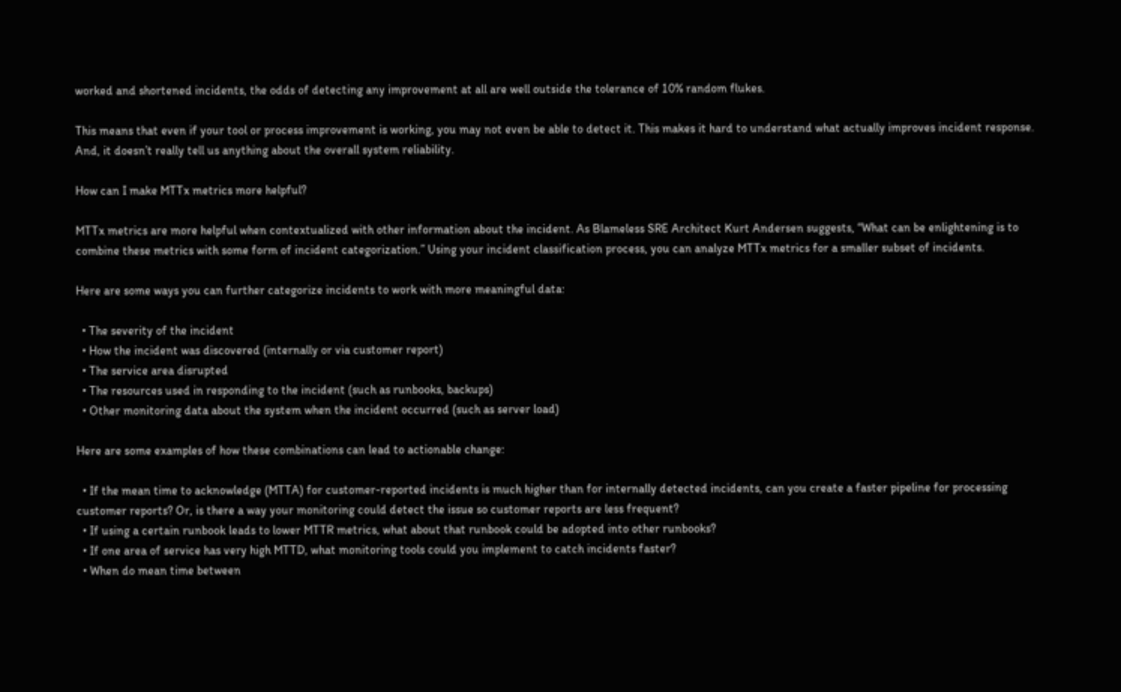worked and shortened incidents, the odds of detecting any improvement at all are well outside the tolerance of 10% random flukes.

This means that even if your tool or process improvement is working, you may not even be able to detect it. This makes it hard to understand what actually improves incident response. And, it doesn’t really tell us anything about the overall system reliability.

How can I make MTTx metrics more helpful?

MTTx metrics are more helpful when contextualized with other information about the incident. As Blameless SRE Architect Kurt Andersen suggests, “What can be enlightening is to combine these metrics with some form of incident categorization.” Using your incident classification process, you can analyze MTTx metrics for a smaller subset of incidents.

Here are some ways you can further categorize incidents to work with more meaningful data:

  • The severity of the incident
  • How the incident was discovered (internally or via customer report)
  • The service area disrupted
  • The resources used in responding to the incident (such as runbooks, backups)
  • Other monitoring data about the system when the incident occurred (such as server load)

Here are some examples of how these combinations can lead to actionable change:

  • If the mean time to acknowledge (MTTA) for customer-reported incidents is much higher than for internally detected incidents, can you create a faster pipeline for processing customer reports? Or, is there a way your monitoring could detect the issue so customer reports are less frequent?
  • If using a certain runbook leads to lower MTTR metrics, what about that runbook could be adopted into other runbooks?
  • If one area of service has very high MTTD, what monitoring tools could you implement to catch incidents faster?
  • When do mean time between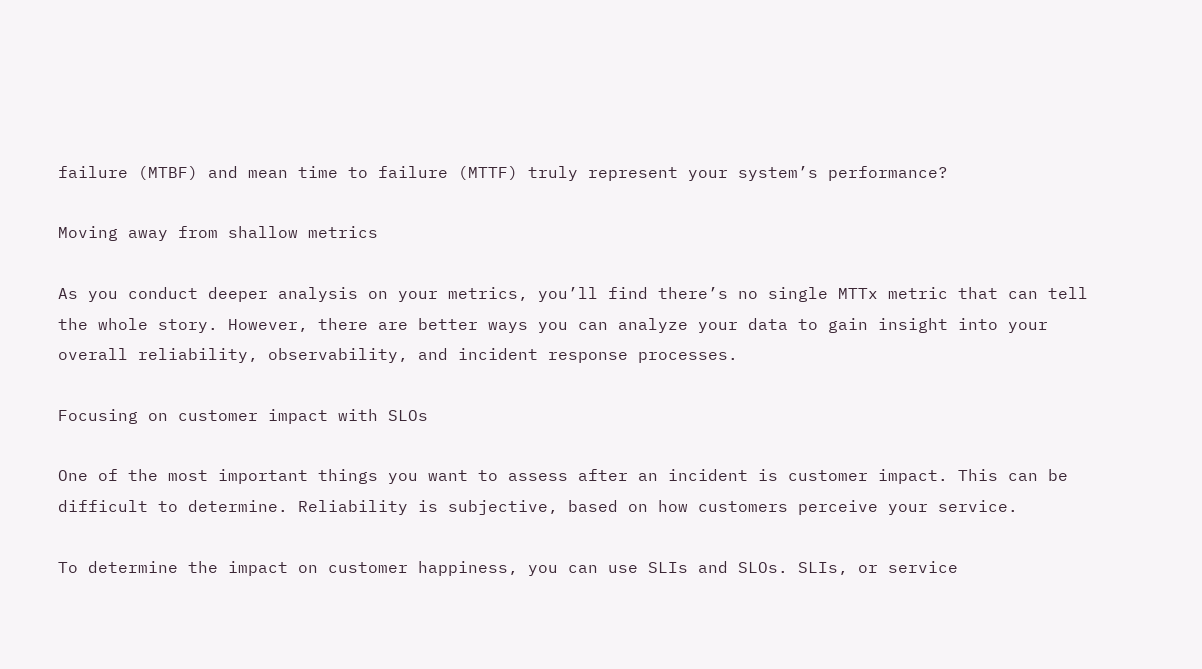failure (MTBF) and mean time to failure (MTTF) truly represent your system’s performance?

Moving away from shallow metrics

As you conduct deeper analysis on your metrics, you’ll find there’s no single MTTx metric that can tell the whole story. However, there are better ways you can analyze your data to gain insight into your overall reliability, observability, and incident response processes.

Focusing on customer impact with SLOs

One of the most important things you want to assess after an incident is customer impact. This can be difficult to determine. Reliability is subjective, based on how customers perceive your service.

To determine the impact on customer happiness, you can use SLIs and SLOs. SLIs, or service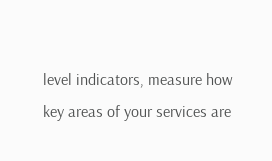level indicators, measure how key areas of your services are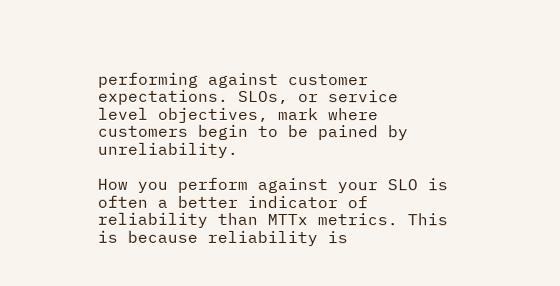performing against customer expectations. SLOs, or service level objectives, mark where customers begin to be pained by unreliability.

How you perform against your SLO is often a better indicator of reliability than MTTx metrics. This is because reliability is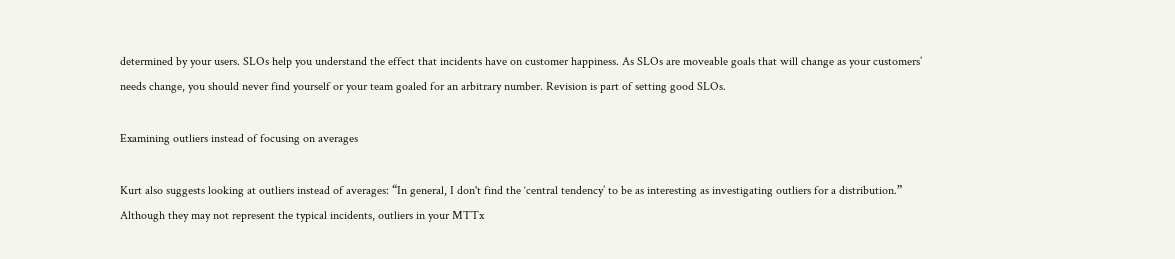determined by your users. SLOs help you understand the effect that incidents have on customer happiness. As SLOs are moveable goals that will change as your customers’ needs change, you should never find yourself or your team goaled for an arbitrary number. Revision is part of setting good SLOs.

Examining outliers instead of focusing on averages

Kurt also suggests looking at outliers instead of averages: “In general, I don't find the ‘central tendency’ to be as interesting as investigating outliers for a distribution.” Although they may not represent the typical incidents, outliers in your MTTx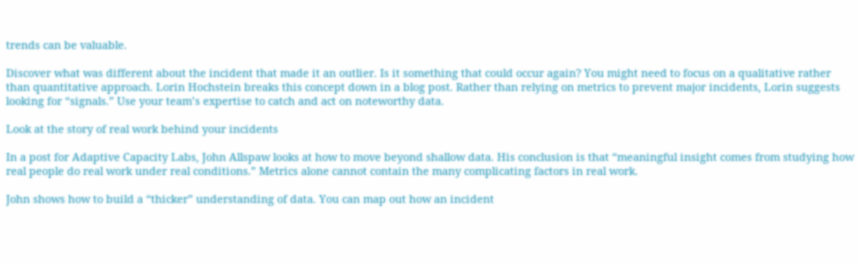trends can be valuable.

Discover what was different about the incident that made it an outlier. Is it something that could occur again? You might need to focus on a qualitative rather than quantitative approach. Lorin Hochstein breaks this concept down in a blog post. Rather than relying on metrics to prevent major incidents, Lorin suggests looking for “signals.” Use your team’s expertise to catch and act on noteworthy data.

Look at the story of real work behind your incidents

In a post for Adaptive Capacity Labs, John Allspaw looks at how to move beyond shallow data. His conclusion is that “meaningful insight comes from studying how real people do real work under real conditions.” Metrics alone cannot contain the many complicating factors in real work.

John shows how to build a “thicker” understanding of data. You can map out how an incident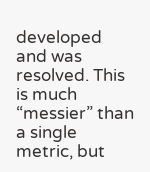developed and was resolved. This is much “messier” than a single metric, but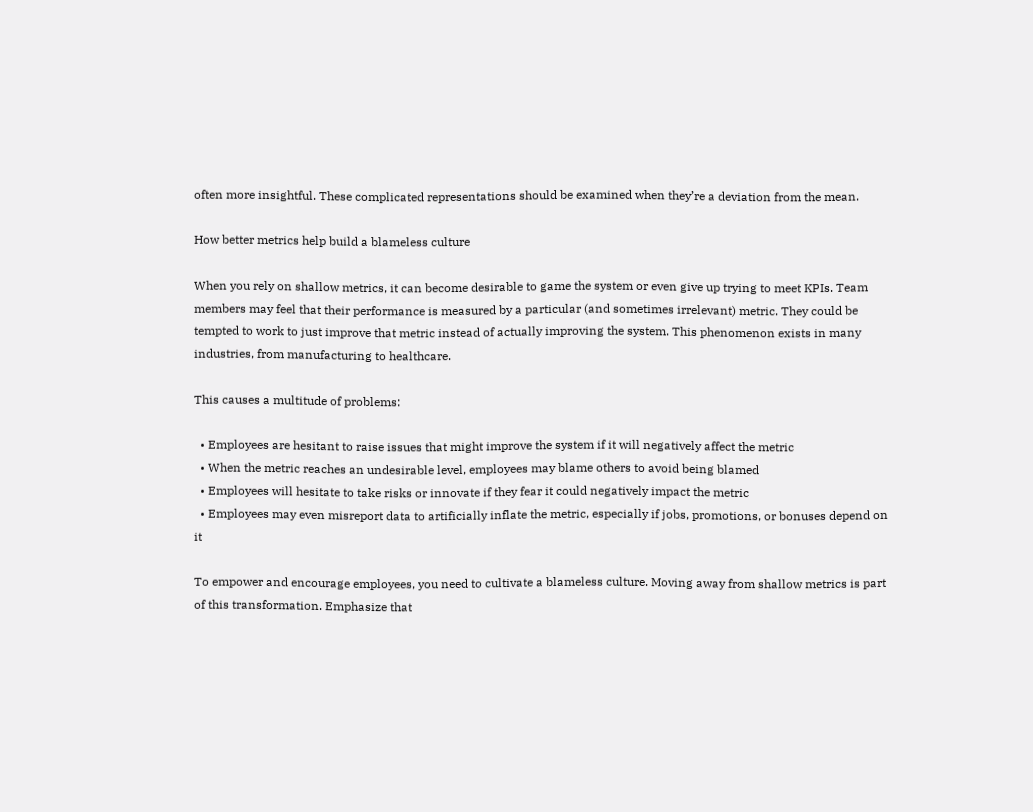often more insightful. These complicated representations should be examined when they’re a deviation from the mean.

How better metrics help build a blameless culture

When you rely on shallow metrics, it can become desirable to game the system or even give up trying to meet KPIs. Team members may feel that their performance is measured by a particular (and sometimes irrelevant) metric. They could be tempted to work to just improve that metric instead of actually improving the system. This phenomenon exists in many industries, from manufacturing to healthcare.

This causes a multitude of problems:

  • Employees are hesitant to raise issues that might improve the system if it will negatively affect the metric
  • When the metric reaches an undesirable level, employees may blame others to avoid being blamed
  • Employees will hesitate to take risks or innovate if they fear it could negatively impact the metric
  • Employees may even misreport data to artificially inflate the metric, especially if jobs, promotions, or bonuses depend on it

To empower and encourage employees, you need to cultivate a blameless culture. Moving away from shallow metrics is part of this transformation. Emphasize that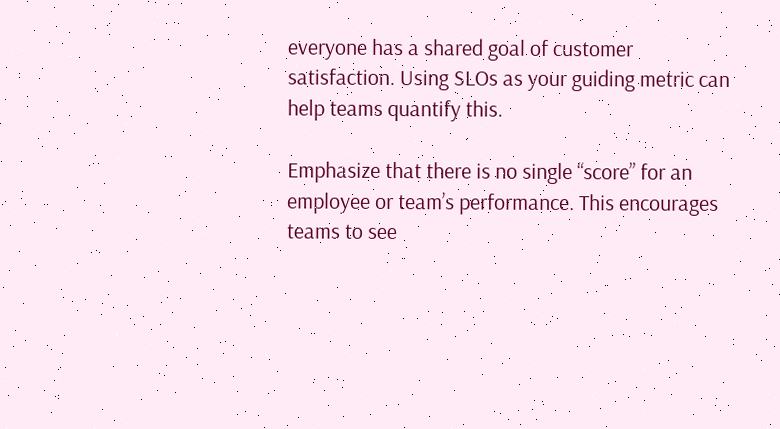everyone has a shared goal of customer satisfaction. Using SLOs as your guiding metric can help teams quantify this.

Emphasize that there is no single “score” for an employee or team’s performance. This encourages teams to see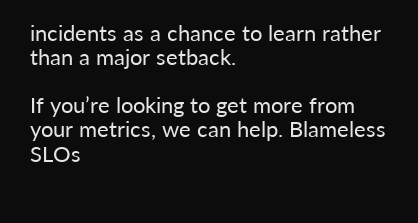incidents as a chance to learn rather than a major setback.

If you’re looking to get more from your metrics, we can help. Blameless SLOs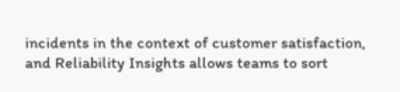incidents in the context of customer satisfaction, and Reliability Insights allows teams to sort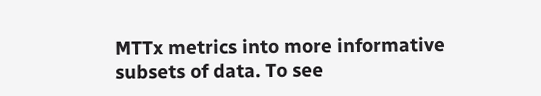MTTx metrics into more informative subsets of data. To see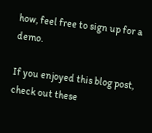how, feel free to sign up for a demo.

If you enjoyed this blog post, check out these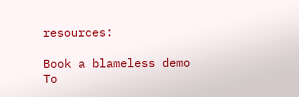resources:

Book a blameless demo
To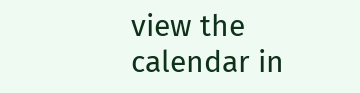view the calendar in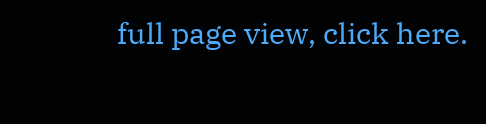full page view, click here.